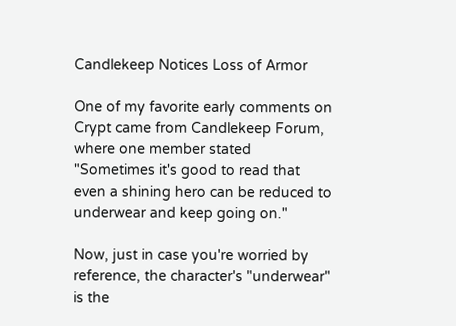Candlekeep Notices Loss of Armor

One of my favorite early comments on Crypt came from Candlekeep Forum, where one member stated "Sometimes it's good to read that even a shining hero can be reduced to underwear and keep going on."

Now, just in case you're worried by reference, the character's "underwear" is the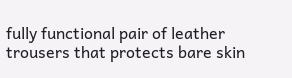fully functional pair of leather trousers that protects bare skin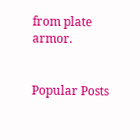from plate armor.


Popular Posts